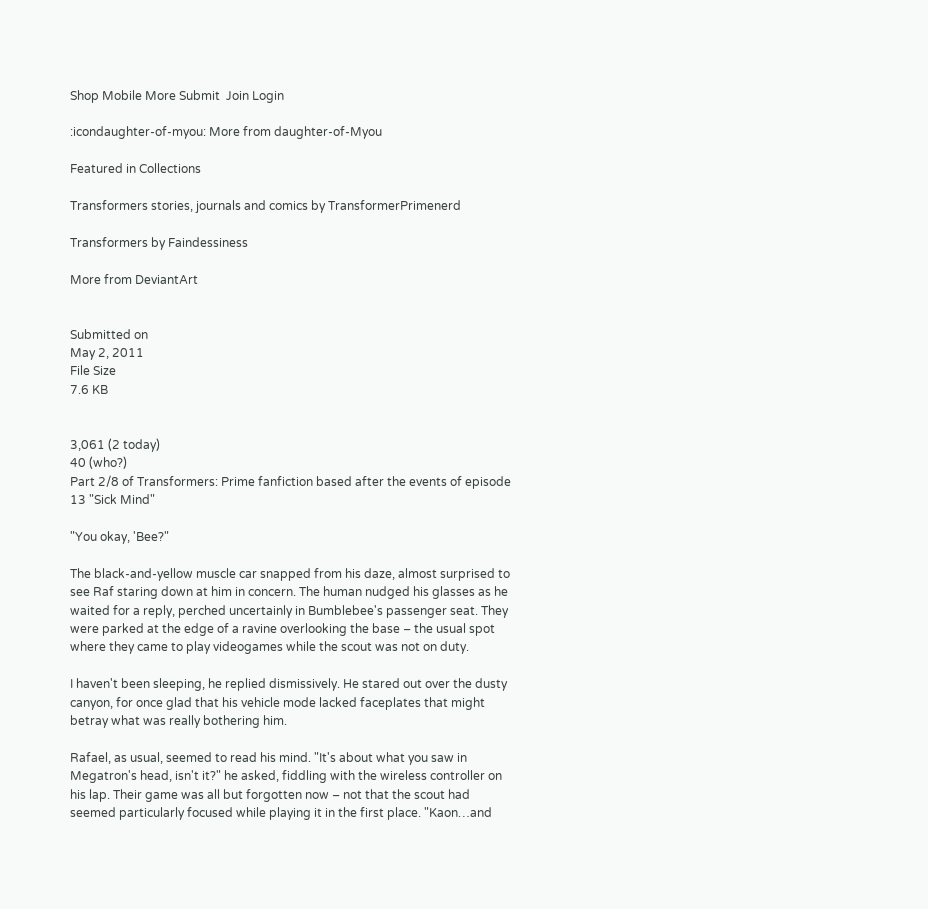Shop Mobile More Submit  Join Login

:icondaughter-of-myou: More from daughter-of-Myou

Featured in Collections

Transformers stories, journals and comics by TransformerPrimenerd

Transformers by Faindessiness

More from DeviantArt


Submitted on
May 2, 2011
File Size
7.6 KB


3,061 (2 today)
40 (who?)
Part 2/8 of Transformers: Prime fanfiction based after the events of episode 13 "Sick Mind"

"You okay, 'Bee?"

The black-and-yellow muscle car snapped from his daze, almost surprised to see Raf staring down at him in concern. The human nudged his glasses as he waited for a reply, perched uncertainly in Bumblebee's passenger seat. They were parked at the edge of a ravine overlooking the base – the usual spot where they came to play videogames while the scout was not on duty.

I haven't been sleeping, he replied dismissively. He stared out over the dusty canyon, for once glad that his vehicle mode lacked faceplates that might betray what was really bothering him.

Rafael, as usual, seemed to read his mind. "It's about what you saw in Megatron's head, isn't it?" he asked, fiddling with the wireless controller on his lap. Their game was all but forgotten now – not that the scout had seemed particularly focused while playing it in the first place. "Kaon…and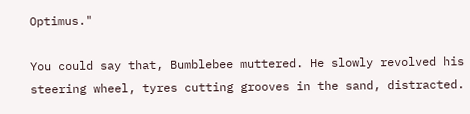Optimus."

You could say that, Bumblebee muttered. He slowly revolved his steering wheel, tyres cutting grooves in the sand, distracted.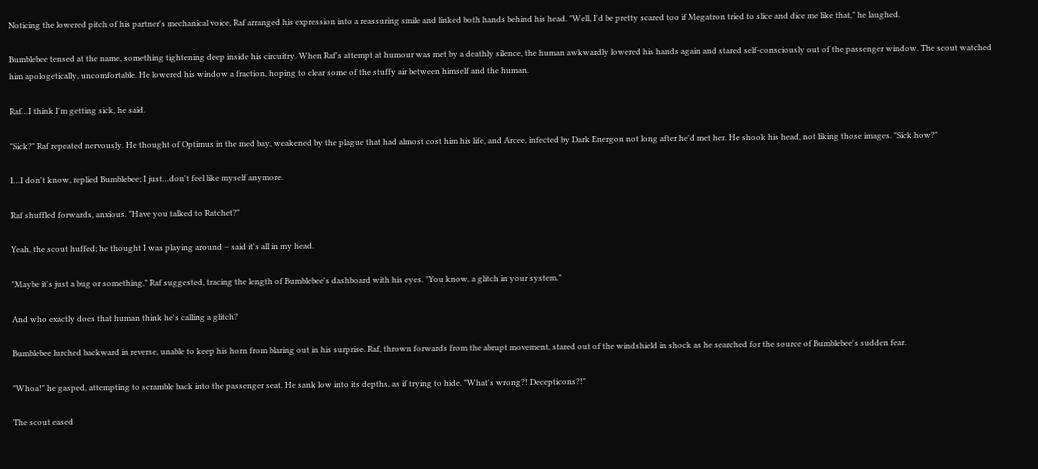Noticing the lowered pitch of his partner's mechanical voice, Raf arranged his expression into a reassuring smile and linked both hands behind his head. "Well, I'd be pretty scared too if Megatron tried to slice and dice me like that," he laughed.

Bumblebee tensed at the name, something tightening deep inside his circuitry. When Raf's attempt at humour was met by a deathly silence, the human awkwardly lowered his hands again and stared self-consciously out of the passenger window. The scout watched him apologetically, uncomfortable. He lowered his window a fraction, hoping to clear some of the stuffy air between himself and the human.

Raf…I think I'm getting sick, he said.

"Sick?" Raf repeated nervously. He thought of Optimus in the med bay, weakened by the plague that had almost cost him his life, and Arcee, infected by Dark Energon not long after he'd met her. He shook his head, not liking those images. "Sick how?"

I…I don't know, replied Bumblebee; I just…don't feel like myself anymore.

Raf shuffled forwards, anxious. "Have you talked to Ratchet?"

Yeah, the scout huffed; he thought I was playing around – said it's all in my head.

"Maybe it's just a bug or something," Raf suggested, tracing the length of Bumblebee's dashboard with his eyes. "You know, a glitch in your system."

And who exactly does that human think he's calling a glitch?

Bumblebee lurched backward in reverse, unable to keep his horn from blaring out in his surprise. Raf, thrown forwards from the abrupt movement, stared out of the windshield in shock as he searched for the source of Bumblebee's sudden fear.

"Whoa!" he gasped, attempting to scramble back into the passenger seat. He sank low into its depths, as if trying to hide. "What's wrong?! Decepticons?!"

The scout eased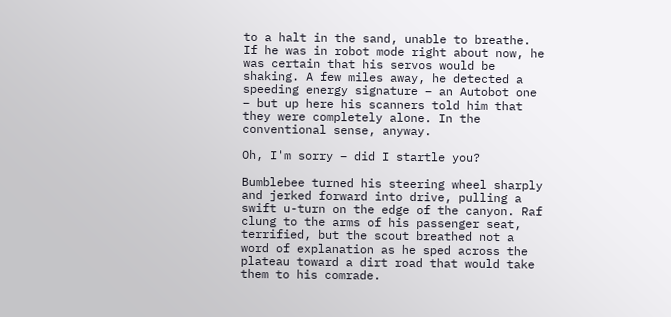to a halt in the sand, unable to breathe. If he was in robot mode right about now, he was certain that his servos would be shaking. A few miles away, he detected a speeding energy signature – an Autobot one – but up here his scanners told him that they were completely alone. In the conventional sense, anyway.

Oh, I'm sorry – did I startle you?

Bumblebee turned his steering wheel sharply and jerked forward into drive, pulling a swift u-turn on the edge of the canyon. Raf clung to the arms of his passenger seat, terrified, but the scout breathed not a word of explanation as he sped across the plateau toward a dirt road that would take them to his comrade.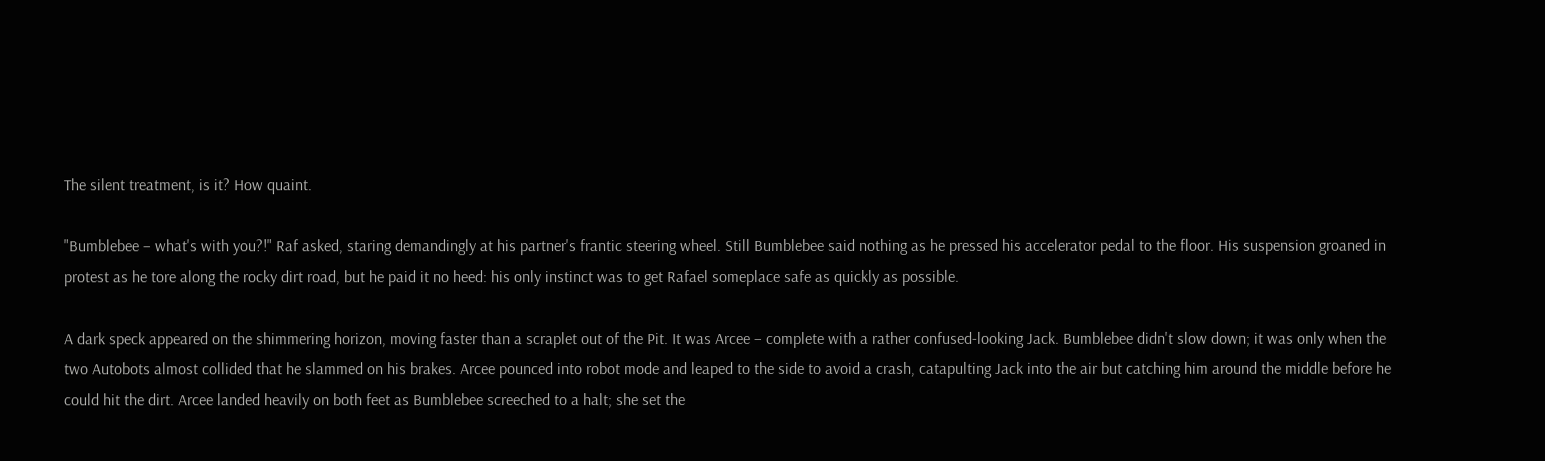The silent treatment, is it? How quaint.

"Bumblebee – what's with you?!" Raf asked, staring demandingly at his partner's frantic steering wheel. Still Bumblebee said nothing as he pressed his accelerator pedal to the floor. His suspension groaned in protest as he tore along the rocky dirt road, but he paid it no heed: his only instinct was to get Rafael someplace safe as quickly as possible.

A dark speck appeared on the shimmering horizon, moving faster than a scraplet out of the Pit. It was Arcee – complete with a rather confused-looking Jack. Bumblebee didn't slow down; it was only when the two Autobots almost collided that he slammed on his brakes. Arcee pounced into robot mode and leaped to the side to avoid a crash, catapulting Jack into the air but catching him around the middle before he could hit the dirt. Arcee landed heavily on both feet as Bumblebee screeched to a halt; she set the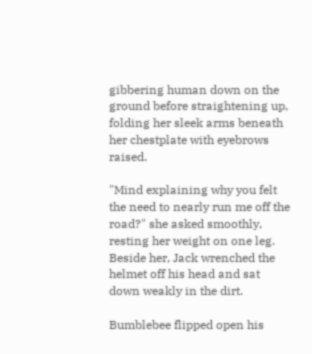gibbering human down on the ground before straightening up, folding her sleek arms beneath her chestplate with eyebrows raised.

"Mind explaining why you felt the need to nearly run me off the road?" she asked smoothly, resting her weight on one leg. Beside her, Jack wrenched the helmet off his head and sat down weakly in the dirt.

Bumblebee flipped open his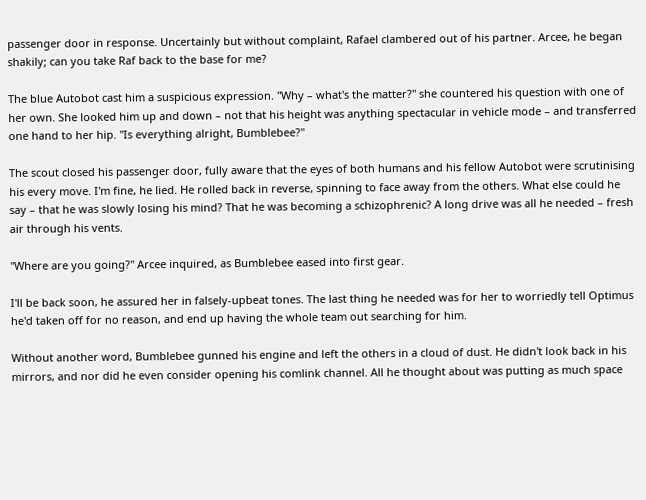passenger door in response. Uncertainly but without complaint, Rafael clambered out of his partner. Arcee, he began shakily; can you take Raf back to the base for me?

The blue Autobot cast him a suspicious expression. "Why – what's the matter?" she countered his question with one of her own. She looked him up and down – not that his height was anything spectacular in vehicle mode – and transferred one hand to her hip. "Is everything alright, Bumblebee?"

The scout closed his passenger door, fully aware that the eyes of both humans and his fellow Autobot were scrutinising his every move. I'm fine, he lied. He rolled back in reverse, spinning to face away from the others. What else could he say – that he was slowly losing his mind? That he was becoming a schizophrenic? A long drive was all he needed – fresh air through his vents.

"Where are you going?" Arcee inquired, as Bumblebee eased into first gear.

I'll be back soon, he assured her in falsely-upbeat tones. The last thing he needed was for her to worriedly tell Optimus he'd taken off for no reason, and end up having the whole team out searching for him.

Without another word, Bumblebee gunned his engine and left the others in a cloud of dust. He didn't look back in his mirrors, and nor did he even consider opening his comlink channel. All he thought about was putting as much space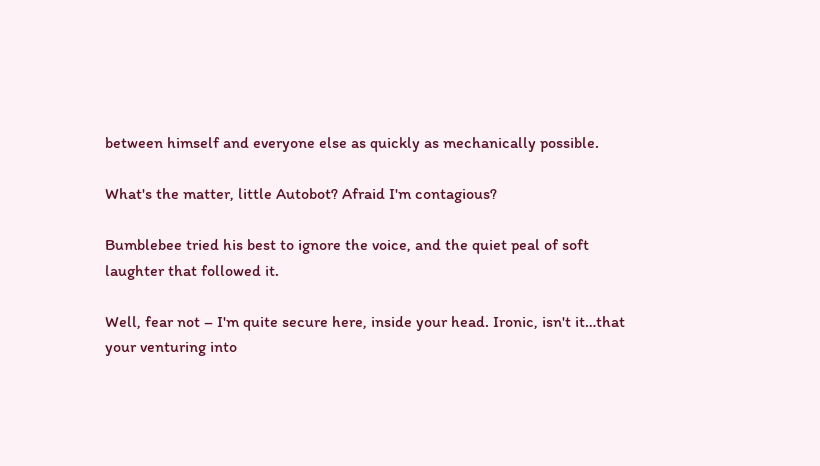between himself and everyone else as quickly as mechanically possible.

What's the matter, little Autobot? Afraid I'm contagious?

Bumblebee tried his best to ignore the voice, and the quiet peal of soft laughter that followed it.

Well, fear not – I'm quite secure here, inside your head. Ironic, isn't it…that your venturing into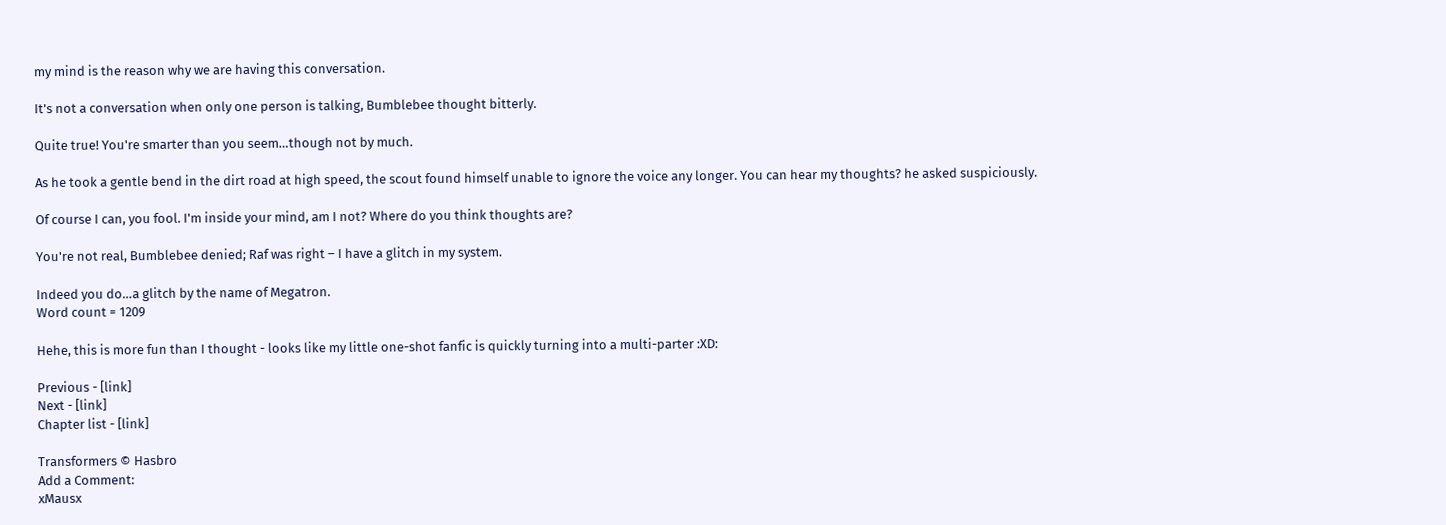my mind is the reason why we are having this conversation.

It's not a conversation when only one person is talking, Bumblebee thought bitterly.

Quite true! You're smarter than you seem…though not by much.

As he took a gentle bend in the dirt road at high speed, the scout found himself unable to ignore the voice any longer. You can hear my thoughts? he asked suspiciously.

Of course I can, you fool. I'm inside your mind, am I not? Where do you think thoughts are?

You're not real, Bumblebee denied; Raf was right – I have a glitch in my system.

Indeed you do…a glitch by the name of Megatron.
Word count = 1209

Hehe, this is more fun than I thought - looks like my little one-shot fanfic is quickly turning into a multi-parter :XD:

Previous - [link]
Next - [link]
Chapter list - [link]

Transformers © Hasbro
Add a Comment:
xMausx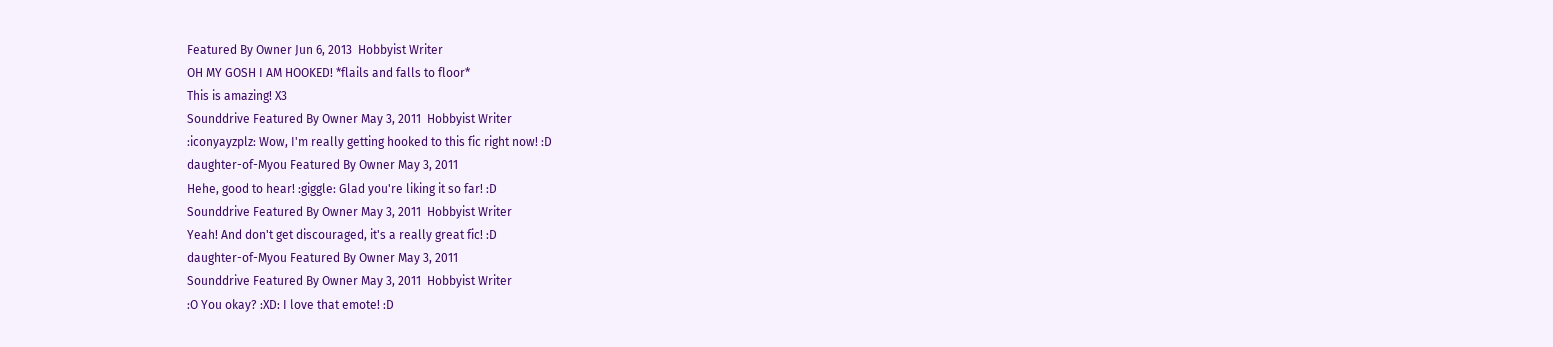Featured By Owner Jun 6, 2013  Hobbyist Writer
OH MY GOSH I AM HOOKED! *flails and falls to floor*
This is amazing! X3
Sounddrive Featured By Owner May 3, 2011  Hobbyist Writer
:iconyayzplz: Wow, I'm really getting hooked to this fic right now! :D
daughter-of-Myou Featured By Owner May 3, 2011
Hehe, good to hear! :giggle: Glad you're liking it so far! :D
Sounddrive Featured By Owner May 3, 2011  Hobbyist Writer
Yeah! And don't get discouraged, it's a really great fic! :D
daughter-of-Myou Featured By Owner May 3, 2011
Sounddrive Featured By Owner May 3, 2011  Hobbyist Writer
:O You okay? :XD: I love that emote! :D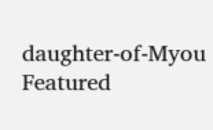daughter-of-Myou Featured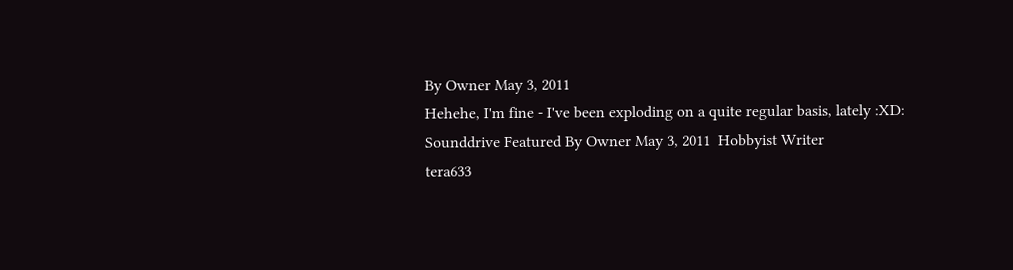By Owner May 3, 2011
Hehehe, I'm fine - I've been exploding on a quite regular basis, lately :XD:
Sounddrive Featured By Owner May 3, 2011  Hobbyist Writer
tera633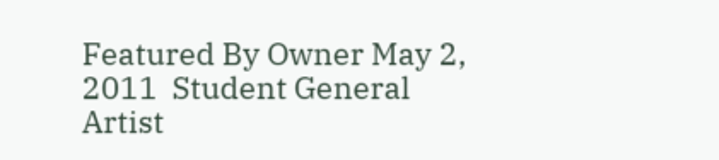Featured By Owner May 2, 2011  Student General Artist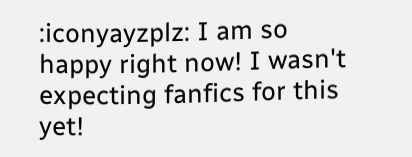:iconyayzplz: I am so happy right now! I wasn't expecting fanfics for this yet!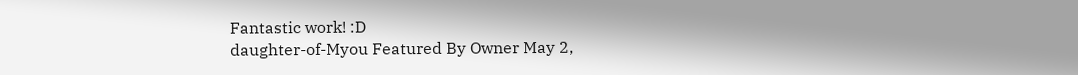Fantastic work! :D
daughter-of-Myou Featured By Owner May 2,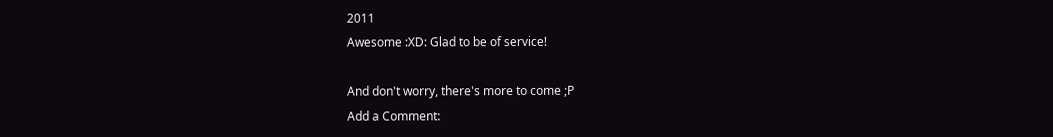2011
Awesome :XD: Glad to be of service!

And don't worry, there's more to come ;P
Add a Comment: